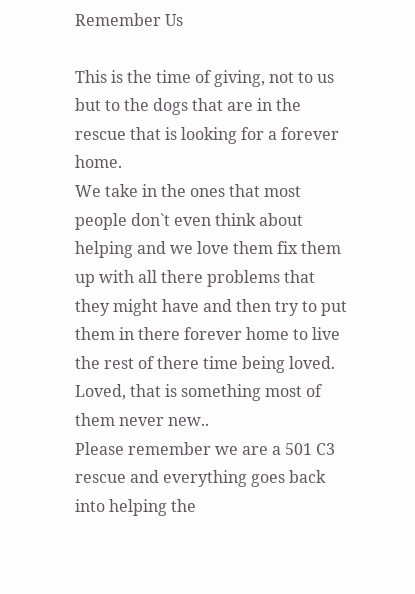Remember Us

This is the time of giving, not to us but to the dogs that are in the rescue that is looking for a forever home.
We take in the ones that most people don`t even think about helping and we love them fix them up with all there problems that they might have and then try to put them in there forever home to live the rest of there time being loved. Loved, that is something most of them never new..
Please remember we are a 501 C3 rescue and everything goes back into helping the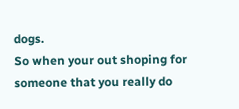dogs.
So when your out shoping for someone that you really do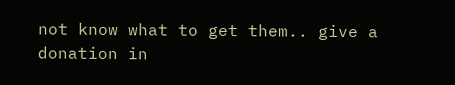not know what to get them.. give a donation in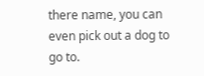there name, you can even pick out a dog to go to.